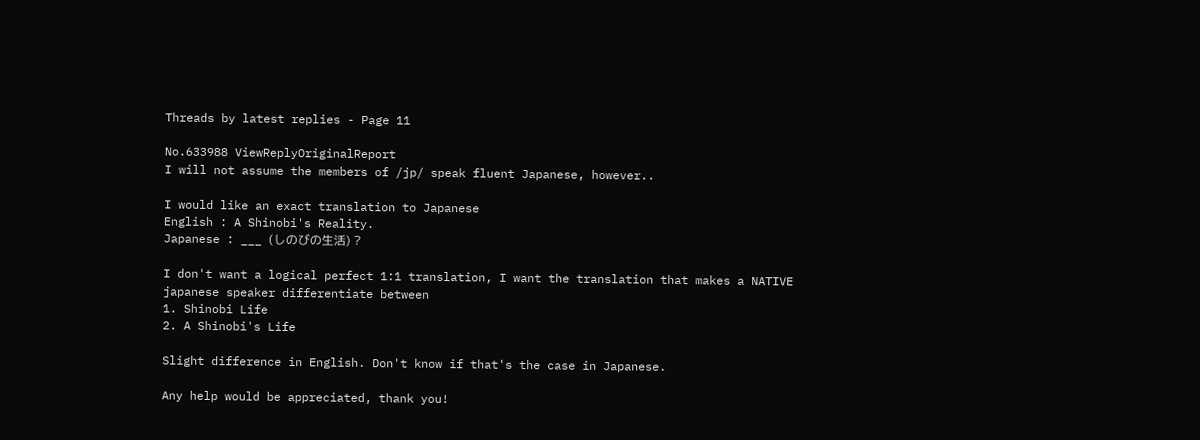Threads by latest replies - Page 11

No.633988 ViewReplyOriginalReport
I will not assume the members of /jp/ speak fluent Japanese, however..

I would like an exact translation to Japanese
English : A Shinobi's Reality.
Japanese : ___ (しのびの生活) ?

I don't want a logical perfect 1:1 translation, I want the translation that makes a NATIVE japanese speaker differentiate between
1. Shinobi Life
2. A Shinobi's Life

Slight difference in English. Don't know if that's the case in Japanese.

Any help would be appreciated, thank you!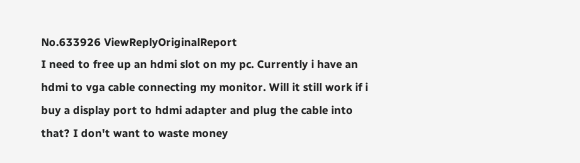No.633926 ViewReplyOriginalReport
I need to free up an hdmi slot on my pc. Currently i have an hdmi to vga cable connecting my monitor. Will it still work if i buy a display port to hdmi adapter and plug the cable into that? I don't want to waste money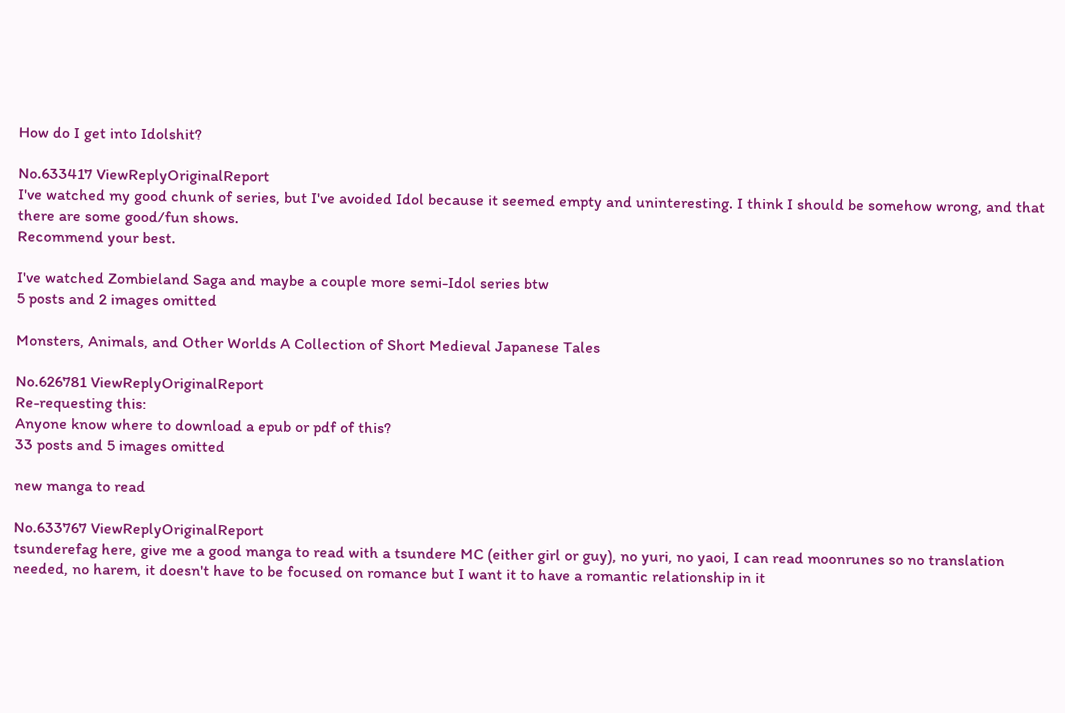How do I get into Idolshit?

No.633417 ViewReplyOriginalReport
I've watched my good chunk of series, but I've avoided Idol because it seemed empty and uninteresting. I think I should be somehow wrong, and that there are some good/fun shows.
Recommend your best.

I've watched Zombieland Saga and maybe a couple more semi-Idol series btw
5 posts and 2 images omitted

Monsters, Animals, and Other Worlds A Collection of Short Medieval Japanese Tales

No.626781 ViewReplyOriginalReport
Re-requesting this:
Anyone know where to download a epub or pdf of this?
33 posts and 5 images omitted

new manga to read

No.633767 ViewReplyOriginalReport
tsunderefag here, give me a good manga to read with a tsundere MC (either girl or guy), no yuri, no yaoi, I can read moonrunes so no translation needed, no harem, it doesn't have to be focused on romance but I want it to have a romantic relationship in it